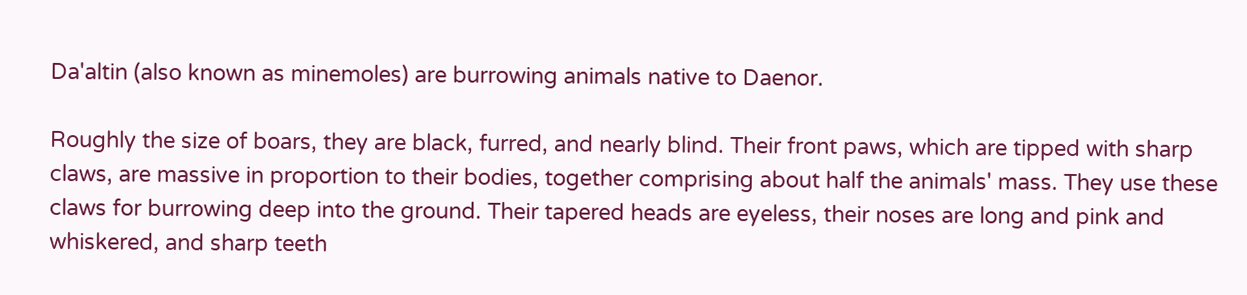Da'altin (also known as minemoles) are burrowing animals native to Daenor.

Roughly the size of boars, they are black, furred, and nearly blind. Their front paws, which are tipped with sharp claws, are massive in proportion to their bodies, together comprising about half the animals' mass. They use these claws for burrowing deep into the ground. Their tapered heads are eyeless, their noses are long and pink and whiskered, and sharp teeth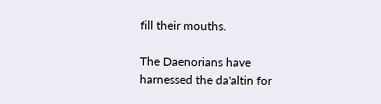fill their mouths.

The Daenorians have harnessed the da'altin for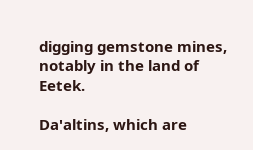digging gemstone mines, notably in the land of Eetek.

Da'altins, which are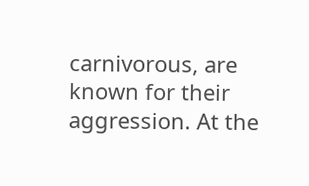carnivorous, are known for their aggression. At the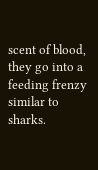scent of blood, they go into a feeding frenzy similar to sharks.